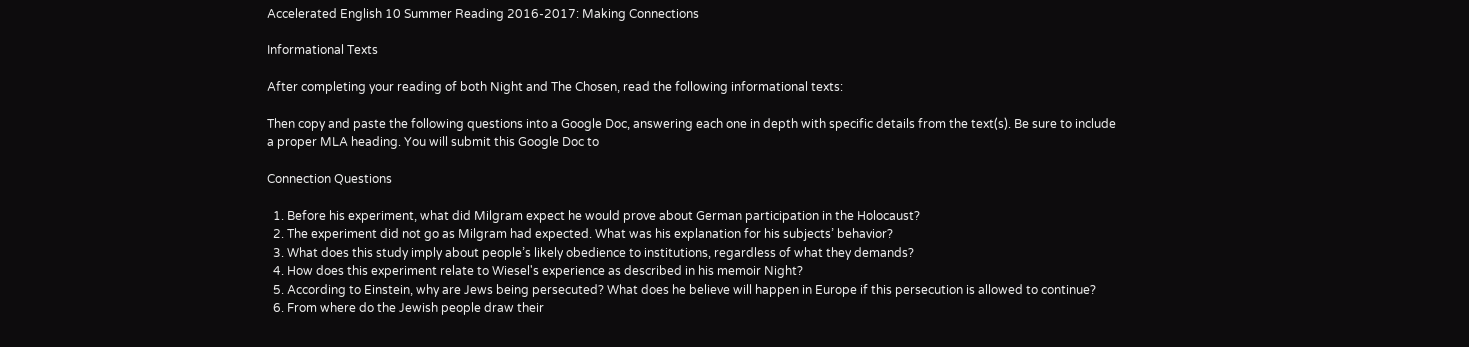Accelerated English 10 Summer Reading 2016-2017: Making Connections

Informational Texts

After completing your reading of both Night and The Chosen, read the following informational texts:

Then copy and paste the following questions into a Google Doc, answering each one in depth with specific details from the text(s). Be sure to include a proper MLA heading. You will submit this Google Doc to

Connection Questions

  1. Before his experiment, what did Milgram expect he would prove about German participation in the Holocaust?
  2. The experiment did not go as Milgram had expected. What was his explanation for his subjects’ behavior?
  3. What does this study imply about people’s likely obedience to institutions, regardless of what they demands?
  4. How does this experiment relate to Wiesel's experience as described in his memoir Night?
  5. According to Einstein, why are Jews being persecuted? What does he believe will happen in Europe if this persecution is allowed to continue?
  6. From where do the Jewish people draw their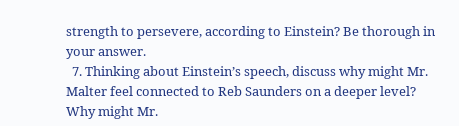strength to persevere, according to Einstein? Be thorough in your answer.
  7. Thinking about Einstein’s speech, discuss why might Mr. Malter feel connected to Reb Saunders on a deeper level? Why might Mr.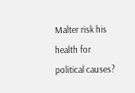Malter risk his health for political causes?